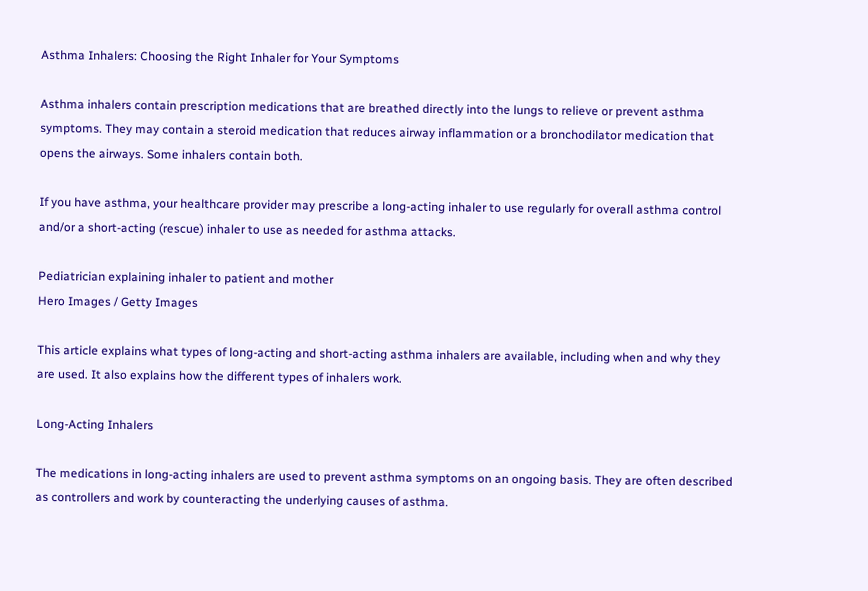Asthma Inhalers: Choosing the Right Inhaler for Your Symptoms

Asthma inhalers contain prescription medications that are breathed directly into the lungs to relieve or prevent asthma symptoms. They may contain a steroid medication that reduces airway inflammation or a bronchodilator medication that opens the airways. Some inhalers contain both.

If you have asthma, your healthcare provider may prescribe a long-acting inhaler to use regularly for overall asthma control and/or a short-acting (rescue) inhaler to use as needed for asthma attacks.

Pediatrician explaining inhaler to patient and mother
Hero Images / Getty Images

This article explains what types of long-acting and short-acting asthma inhalers are available, including when and why they are used. It also explains how the different types of inhalers work.

Long-Acting Inhalers

The medications in long-acting inhalers are used to prevent asthma symptoms on an ongoing basis. They are often described as controllers and work by counteracting the underlying causes of asthma.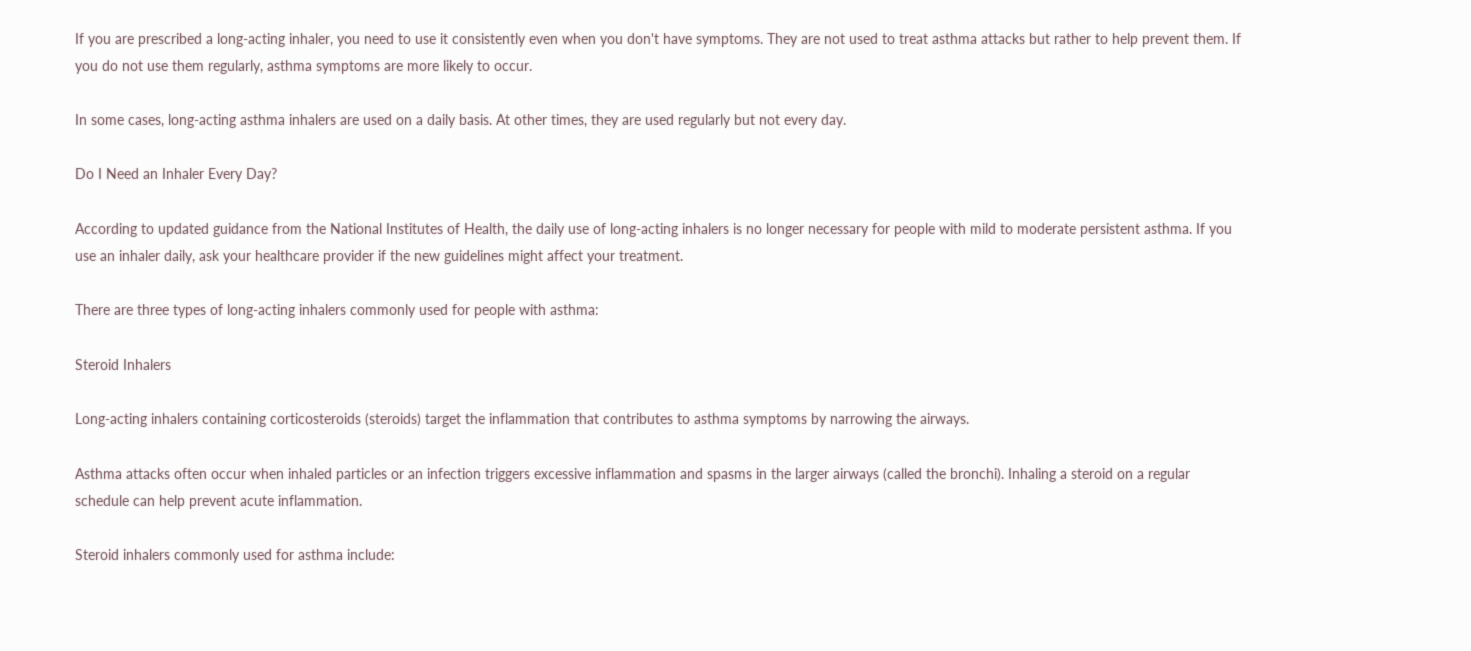If you are prescribed a long-acting inhaler, you need to use it consistently even when you don't have symptoms. They are not used to treat asthma attacks but rather to help prevent them. If you do not use them regularly, asthma symptoms are more likely to occur.

In some cases, long-acting asthma inhalers are used on a daily basis. At other times, they are used regularly but not every day.

Do I Need an Inhaler Every Day?

According to updated guidance from the National Institutes of Health, the daily use of long-acting inhalers is no longer necessary for people with mild to moderate persistent asthma. If you use an inhaler daily, ask your healthcare provider if the new guidelines might affect your treatment.

There are three types of long-acting inhalers commonly used for people with asthma:

Steroid Inhalers

Long-acting inhalers containing corticosteroids (steroids) target the inflammation that contributes to asthma symptoms by narrowing the airways.

Asthma attacks often occur when inhaled particles or an infection triggers excessive inflammation and spasms in the larger airways (called the bronchi). Inhaling a steroid on a regular schedule can help prevent acute inflammation.

Steroid inhalers commonly used for asthma include: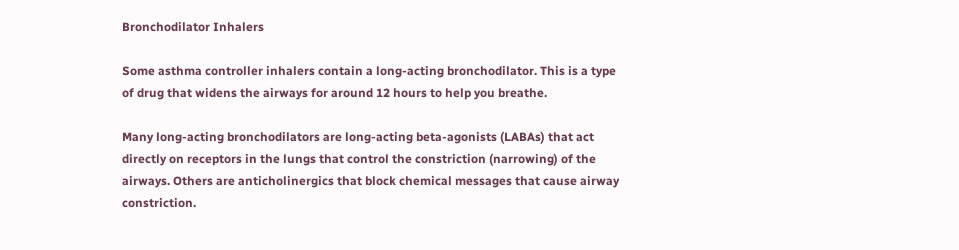Bronchodilator Inhalers

Some asthma controller inhalers contain a long-acting bronchodilator. This is a type of drug that widens the airways for around 12 hours to help you breathe.

Many long-acting bronchodilators are long-acting beta-agonists (LABAs) that act directly on receptors in the lungs that control the constriction (narrowing) of the airways. Others are anticholinergics that block chemical messages that cause airway constriction.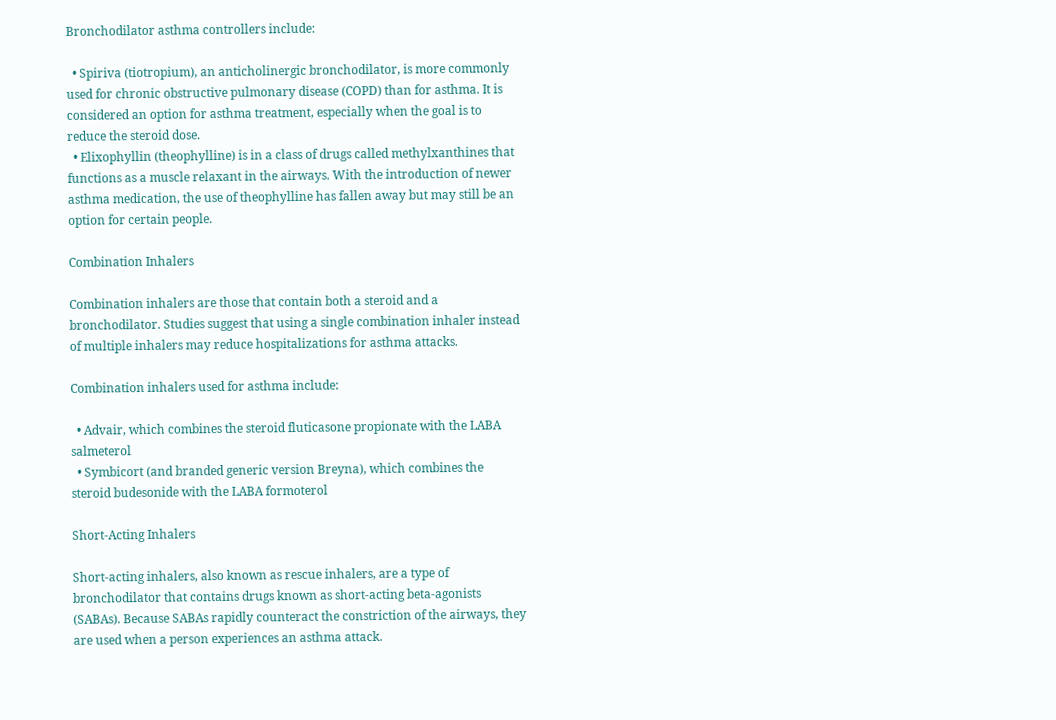Bronchodilator asthma controllers include:

  • Spiriva (tiotropium), an anticholinergic bronchodilator, is more commonly used for chronic obstructive pulmonary disease (COPD) than for asthma. It is considered an option for asthma treatment, especially when the goal is to reduce the steroid dose.
  • Elixophyllin (theophylline) is in a class of drugs called methylxanthines that functions as a muscle relaxant in the airways. With the introduction of newer asthma medication, the use of theophylline has fallen away but may still be an option for certain people.

Combination Inhalers

Combination inhalers are those that contain both a steroid and a bronchodilator. Studies suggest that using a single combination inhaler instead of multiple inhalers may reduce hospitalizations for asthma attacks.

Combination inhalers used for asthma include:

  • Advair, which combines the steroid fluticasone propionate with the LABA salmeterol
  • Symbicort (and branded generic version Breyna), which combines the steroid budesonide with the LABA formoterol

Short-Acting Inhalers

Short-acting inhalers, also known as rescue inhalers, are a type of bronchodilator that contains drugs known as short-acting beta-agonists (SABAs). Because SABAs rapidly counteract the constriction of the airways, they are used when a person experiences an asthma attack.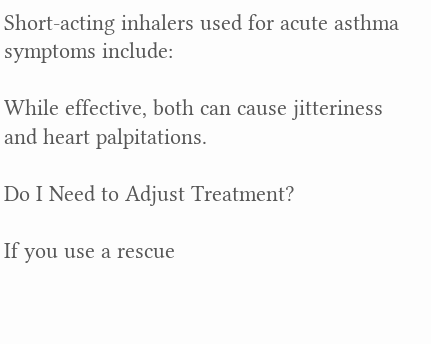Short-acting inhalers used for acute asthma symptoms include:

While effective, both can cause jitteriness and heart palpitations.

Do I Need to Adjust Treatment?

If you use a rescue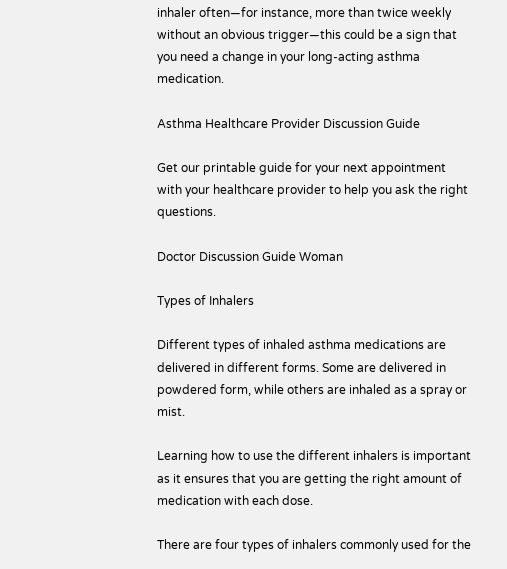inhaler often—for instance, more than twice weekly without an obvious trigger—this could be a sign that you need a change in your long-acting asthma medication.

Asthma Healthcare Provider Discussion Guide

Get our printable guide for your next appointment with your healthcare provider to help you ask the right questions.

Doctor Discussion Guide Woman

Types of Inhalers

Different types of inhaled asthma medications are delivered in different forms. Some are delivered in powdered form, while others are inhaled as a spray or mist.

Learning how to use the different inhalers is important as it ensures that you are getting the right amount of medication with each dose.

There are four types of inhalers commonly used for the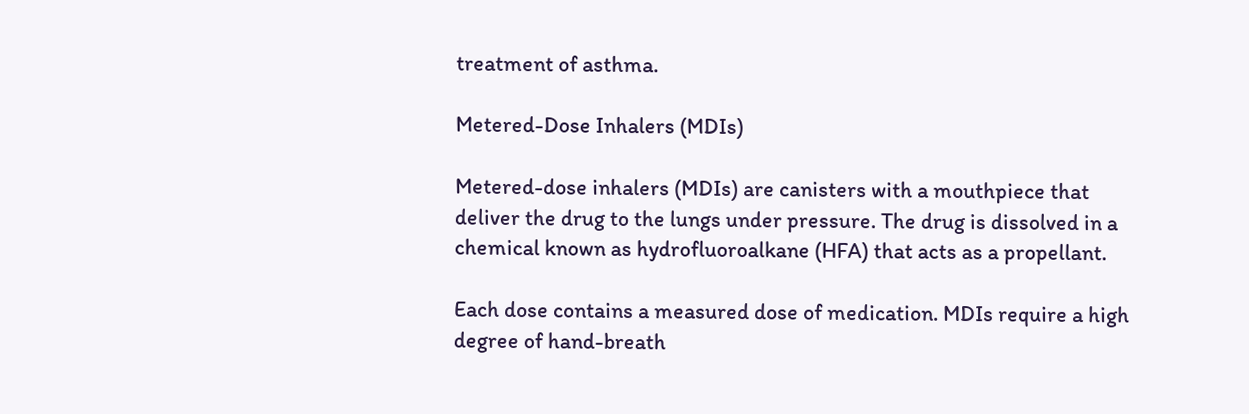treatment of asthma.

Metered-Dose Inhalers (MDIs)

Metered-dose inhalers (MDIs) are canisters with a mouthpiece that deliver the drug to the lungs under pressure. The drug is dissolved in a chemical known as hydrofluoroalkane (HFA) that acts as a propellant.

Each dose contains a measured dose of medication. MDIs require a high degree of hand-breath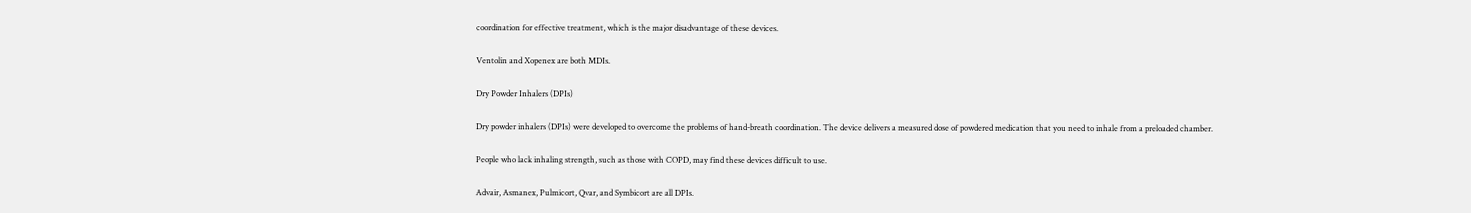coordination for effective treatment, which is the major disadvantage of these devices.

Ventolin and Xopenex are both MDIs.

Dry Powder Inhalers (DPIs)

Dry powder inhalers (DPIs) were developed to overcome the problems of hand-breath coordination. The device delivers a measured dose of powdered medication that you need to inhale from a preloaded chamber.

People who lack inhaling strength, such as those with COPD, may find these devices difficult to use.

Advair, Asmanex, Pulmicort, Qvar, and Symbicort are all DPIs.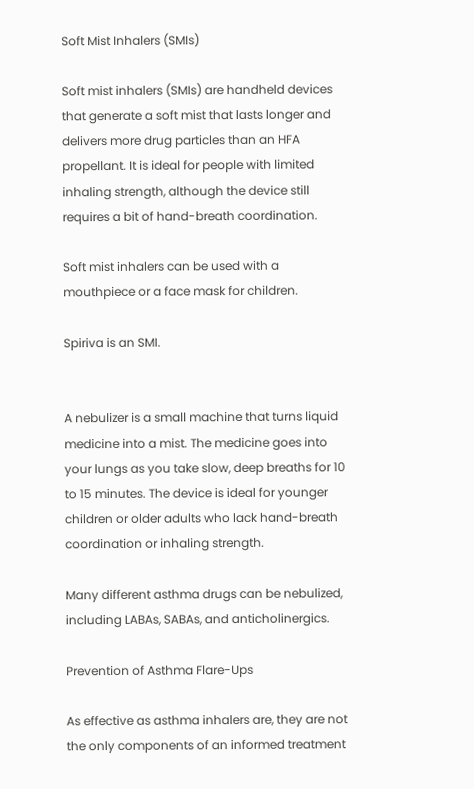Soft Mist Inhalers (SMIs)

Soft mist inhalers (SMIs) are handheld devices that generate a soft mist that lasts longer and delivers more drug particles than an HFA propellant. It is ideal for people with limited inhaling strength, although the device still requires a bit of hand-breath coordination.

Soft mist inhalers can be used with a mouthpiece or a face mask for children.

Spiriva is an SMI.


A nebulizer is a small machine that turns liquid medicine into a mist. The medicine goes into your lungs as you take slow, deep breaths for 10 to 15 minutes. The device is ideal for younger children or older adults who lack hand-breath coordination or inhaling strength.

Many different asthma drugs can be nebulized, including LABAs, SABAs, and anticholinergics.

Prevention of Asthma Flare-Ups

As effective as asthma inhalers are, they are not the only components of an informed treatment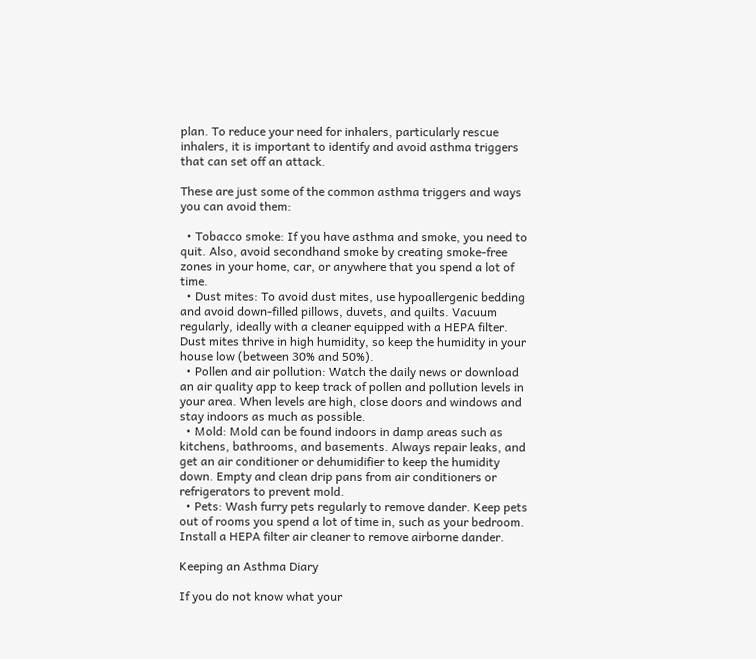plan. To reduce your need for inhalers, particularly rescue inhalers, it is important to identify and avoid asthma triggers that can set off an attack.

These are just some of the common asthma triggers and ways you can avoid them:

  • Tobacco smoke: If you have asthma and smoke, you need to quit. Also, avoid secondhand smoke by creating smoke-free zones in your home, car, or anywhere that you spend a lot of time.
  • Dust mites: To avoid dust mites, use hypoallergenic bedding and avoid down-filled pillows, duvets, and quilts. Vacuum regularly, ideally with a cleaner equipped with a HEPA filter. Dust mites thrive in high humidity, so keep the humidity in your house low (between 30% and 50%).
  • Pollen and air pollution: Watch the daily news or download an air quality app to keep track of pollen and pollution levels in your area. When levels are high, close doors and windows and stay indoors as much as possible.
  • Mold: Mold can be found indoors in damp areas such as kitchens, bathrooms, and basements. Always repair leaks, and get an air conditioner or dehumidifier to keep the humidity down. Empty and clean drip pans from air conditioners or refrigerators to prevent mold.
  • Pets: Wash furry pets regularly to remove dander. Keep pets out of rooms you spend a lot of time in, such as your bedroom. Install a HEPA filter air cleaner to remove airborne dander.

Keeping an Asthma Diary

If you do not know what your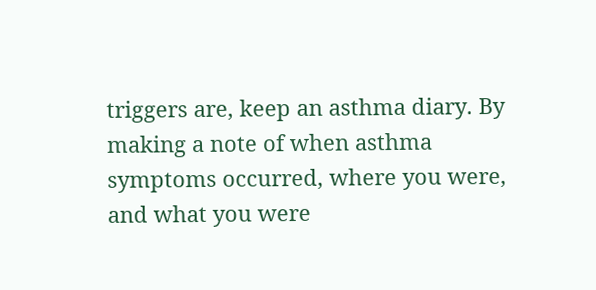triggers are, keep an asthma diary. By making a note of when asthma symptoms occurred, where you were, and what you were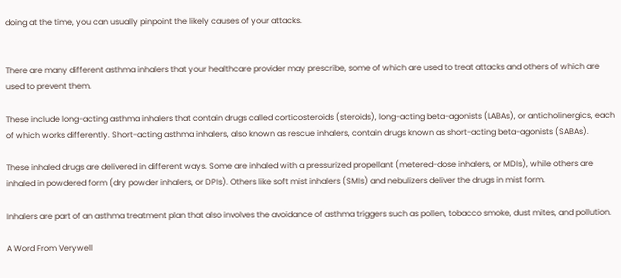doing at the time, you can usually pinpoint the likely causes of your attacks.


There are many different asthma inhalers that your healthcare provider may prescribe, some of which are used to treat attacks and others of which are used to prevent them.

These include long-acting asthma inhalers that contain drugs called corticosteroids (steroids), long-acting beta-agonists (LABAs), or anticholinergics, each of which works differently. Short-acting asthma inhalers, also known as rescue inhalers, contain drugs known as short-acting beta-agonists (SABAs).

These inhaled drugs are delivered in different ways. Some are inhaled with a pressurized propellant (metered-dose inhalers, or MDIs), while others are inhaled in powdered form (dry powder inhalers, or DPIs). Others like soft mist inhalers (SMIs) and nebulizers deliver the drugs in mist form.

Inhalers are part of an asthma treatment plan that also involves the avoidance of asthma triggers such as pollen, tobacco smoke, dust mites, and pollution.

A Word From Verywell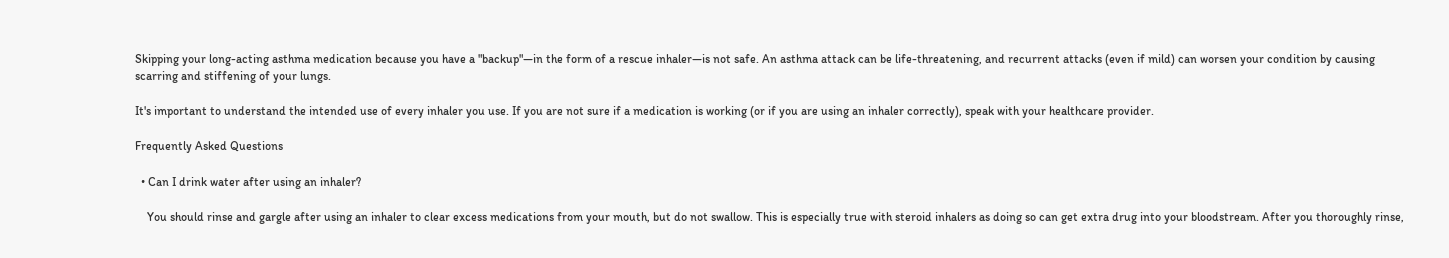Skipping your long-acting asthma medication because you have a "backup"—in the form of a rescue inhaler—is not safe. An asthma attack can be life-threatening, and recurrent attacks (even if mild) can worsen your condition by causing scarring and stiffening of your lungs.

It's important to understand the intended use of every inhaler you use. If you are not sure if a medication is working (or if you are using an inhaler correctly), speak with your healthcare provider.

Frequently Asked Questions

  • Can I drink water after using an inhaler?

    You should rinse and gargle after using an inhaler to clear excess medications from your mouth, but do not swallow. This is especially true with steroid inhalers as doing so can get extra drug into your bloodstream. After you thoroughly rinse,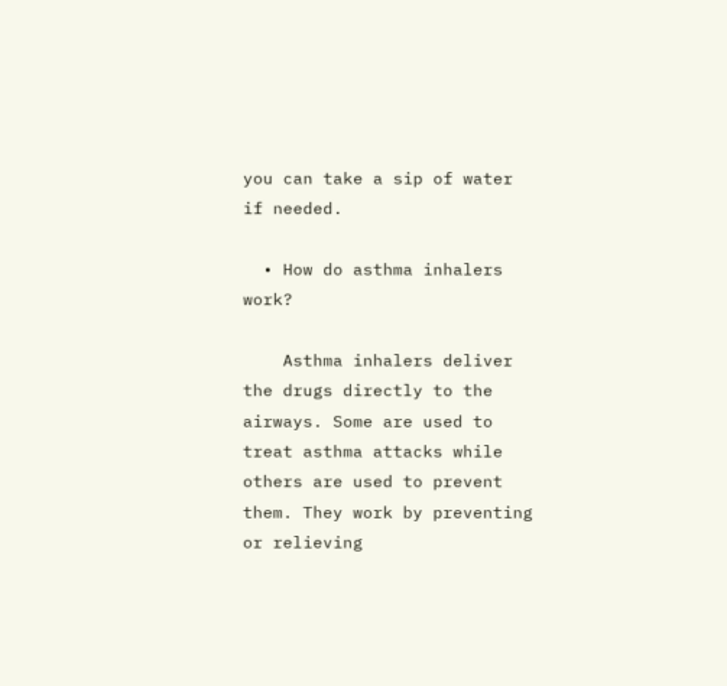you can take a sip of water if needed.

  • How do asthma inhalers work?

    Asthma inhalers deliver the drugs directly to the airways. Some are used to treat asthma attacks while others are used to prevent them. They work by preventing or relieving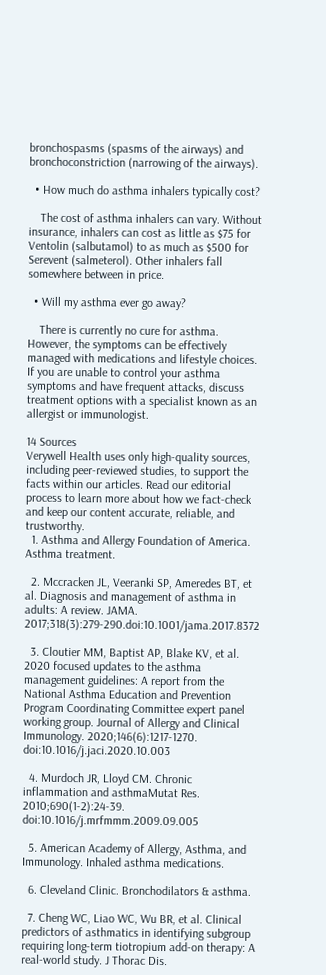bronchospasms (spasms of the airways) and bronchoconstriction (narrowing of the airways).

  • How much do asthma inhalers typically cost?

    The cost of asthma inhalers can vary. Without insurance, inhalers can cost as little as $75 for Ventolin (salbutamol) to as much as $500 for Serevent (salmeterol). Other inhalers fall somewhere between in price.

  • Will my asthma ever go away?

    There is currently no cure for asthma. However, the symptoms can be effectively managed with medications and lifestyle choices. If you are unable to control your asthma symptoms and have frequent attacks, discuss treatment options with a specialist known as an allergist or immunologist.

14 Sources
Verywell Health uses only high-quality sources, including peer-reviewed studies, to support the facts within our articles. Read our editorial process to learn more about how we fact-check and keep our content accurate, reliable, and trustworthy.
  1. Asthma and Allergy Foundation of America. Asthma treatment.

  2. Mccracken JL, Veeranki SP, Ameredes BT, et al. Diagnosis and management of asthma in adults: A review. JAMA. 2017;318(3):279-290.doi:10.1001/jama.2017.8372

  3. Cloutier MM, Baptist AP, Blake KV, et al. 2020 focused updates to the asthma management guidelines: A report from the National Asthma Education and Prevention Program Coordinating Committee expert panel working group. Journal of Allergy and Clinical Immunology. 2020;146(6):1217-1270. doi:10.1016/j.jaci.2020.10.003

  4. Murdoch JR, Lloyd CM. Chronic inflammation and asthmaMutat Res. 2010;690(1-2):24-39. doi:10.1016/j.mrfmmm.2009.09.005

  5. American Academy of Allergy, Asthma, and Immunology. Inhaled asthma medications.

  6. Cleveland Clinic. Bronchodilators & asthma.

  7. Cheng WC, Liao WC, Wu BR, et al. Clinical predictors of asthmatics in identifying subgroup requiring long-term tiotropium add-on therapy: A real-world study. J Thorac Dis.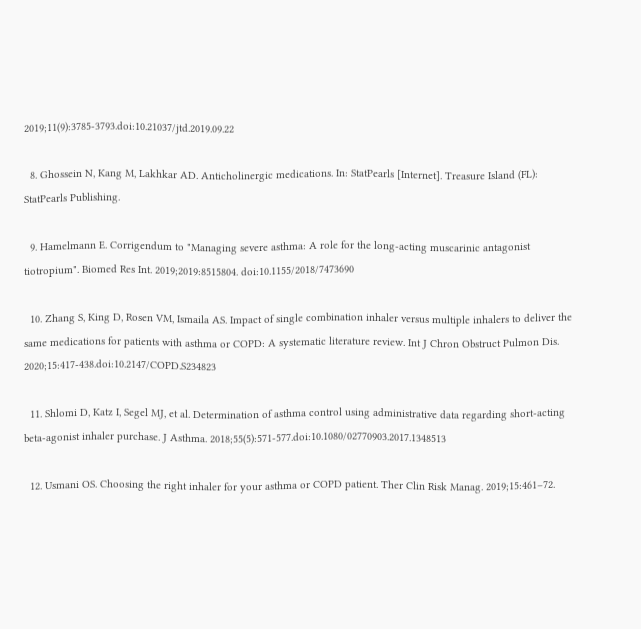2019;11(9):3785-3793.doi:10.21037/jtd.2019.09.22

  8. Ghossein N, Kang M, Lakhkar AD. Anticholinergic medications. In: StatPearls [Internet]. Treasure Island (FL): StatPearls Publishing.

  9. Hamelmann E. Corrigendum to "Managing severe asthma: A role for the long-acting muscarinic antagonist tiotropium". Biomed Res Int. 2019;2019:8515804. doi:10.1155/2018/7473690

  10. Zhang S, King D, Rosen VM, Ismaila AS. Impact of single combination inhaler versus multiple inhalers to deliver the same medications for patients with asthma or COPD: A systematic literature review. Int J Chron Obstruct Pulmon Dis. 2020;15:417-438.doi:10.2147/COPD.S234823

  11. Shlomi D, Katz I, Segel MJ, et al. Determination of asthma control using administrative data regarding short-acting beta-agonist inhaler purchase. J Asthma. 2018;55(5):571-577.doi:10.1080/02770903.2017.1348513

  12. Usmani OS. Choosing the right inhaler for your asthma or COPD patient. Ther Clin Risk Manag. 2019;15:461–72.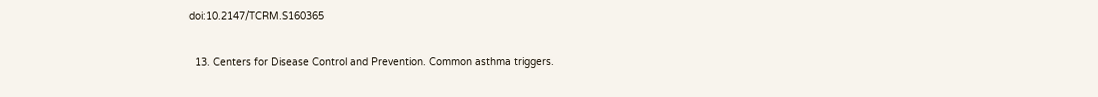doi:10.2147/TCRM.S160365

  13. Centers for Disease Control and Prevention. Common asthma triggers.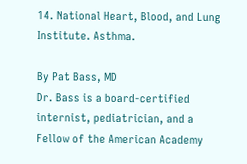14. National Heart, Blood, and Lung Institute. Asthma.

By Pat Bass, MD
Dr. Bass is a board-certified internist, pediatrician, and a Fellow of the American Academy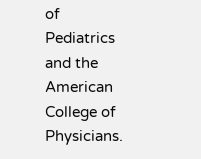of Pediatrics and the American College of Physicians.